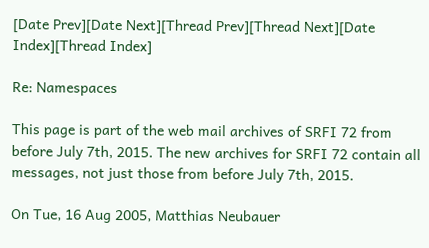[Date Prev][Date Next][Thread Prev][Thread Next][Date Index][Thread Index]

Re: Namespaces

This page is part of the web mail archives of SRFI 72 from before July 7th, 2015. The new archives for SRFI 72 contain all messages, not just those from before July 7th, 2015.

On Tue, 16 Aug 2005, Matthias Neubauer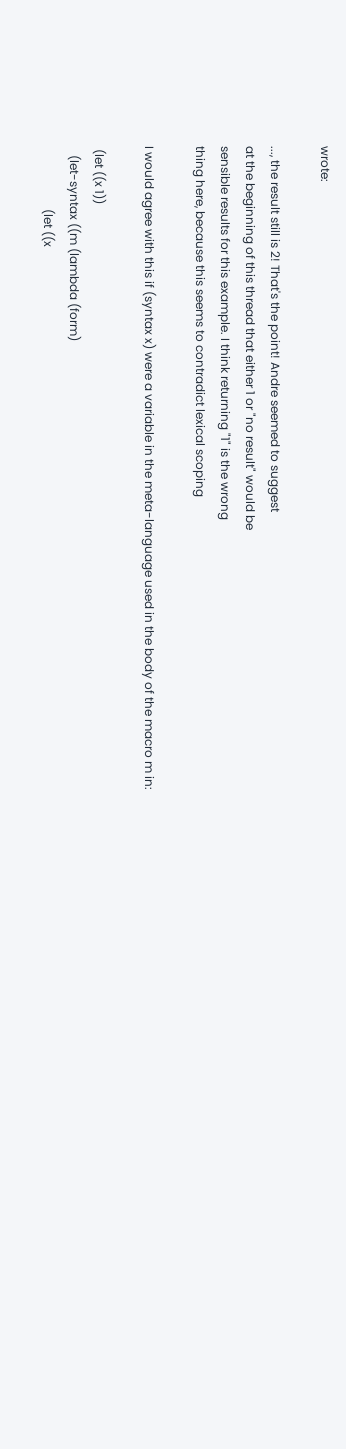wrote:

..., the result still is 2! That's the point! Andre seemed to suggest
at the beginning of this thread that either 1 or "no result" would be
sensible results for this example. I think returning "1" is the wrong
thing here, because this seems to contradict lexical scoping

I would agree with this if (syntax x) were a variable in the meta-language used in the body of the macro m in:

 (let ((x 1))
   (let-syntax ((m (lambda (form)
                     (let ((x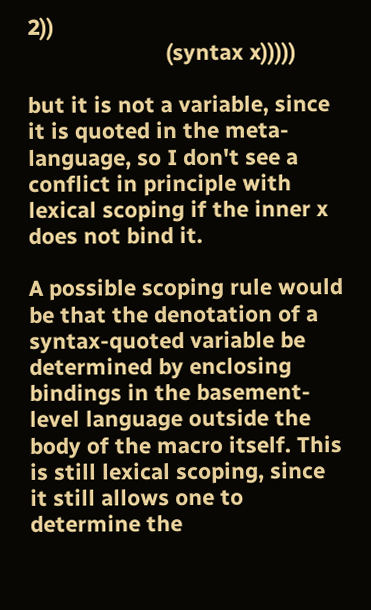2))
                       (syntax x)))))

but it is not a variable, since it is quoted in the meta-language, so I don't see a conflict in principle with lexical scoping if the inner x does not bind it.

A possible scoping rule would be that the denotation of a syntax-quoted variable be determined by enclosing bindings in the basement-level language outside the body of the macro itself. This is still lexical scoping, since it still allows one to determine the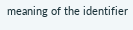meaning of the identifier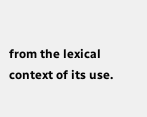from the lexical context of its use.